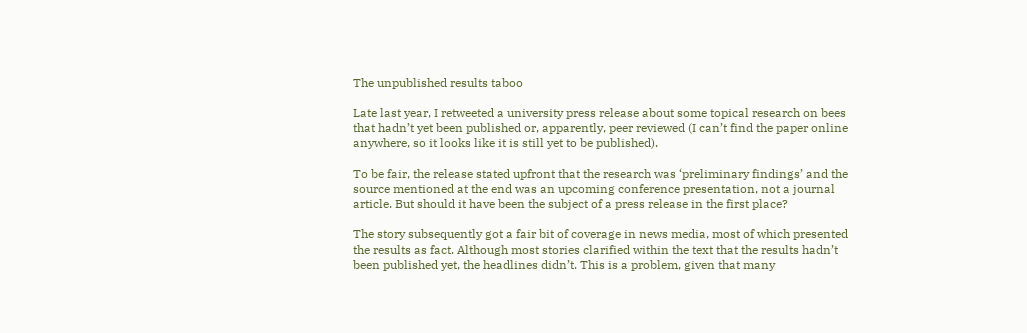The unpublished results taboo

Late last year, I retweeted a university press release about some topical research on bees that hadn’t yet been published or, apparently, peer reviewed (I can’t find the paper online anywhere, so it looks like it is still yet to be published).

To be fair, the release stated upfront that the research was ‘preliminary findings’ and the source mentioned at the end was an upcoming conference presentation, not a journal article. But should it have been the subject of a press release in the first place?

The story subsequently got a fair bit of coverage in news media, most of which presented the results as fact. Although most stories clarified within the text that the results hadn’t been published yet, the headlines didn’t. This is a problem, given that many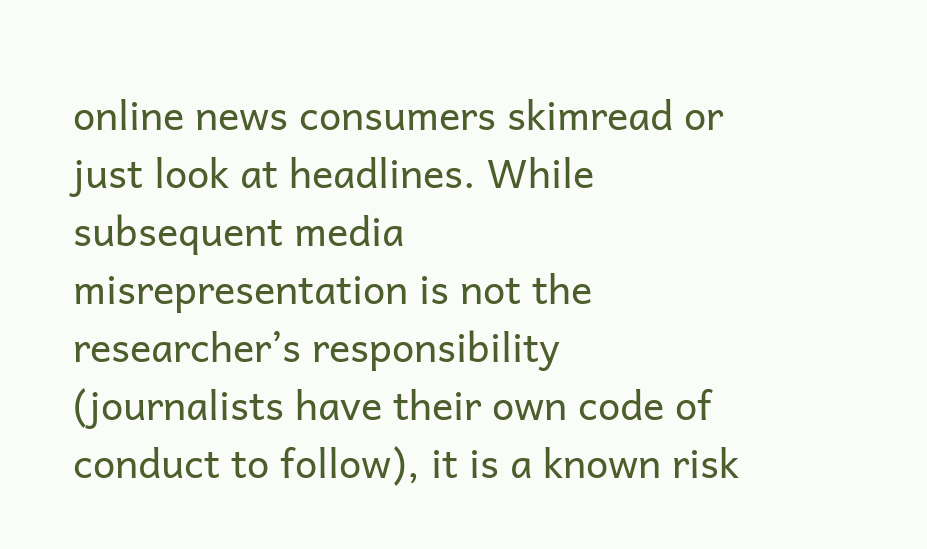online news consumers skimread or just look at headlines. While subsequent media misrepresentation is not the researcher’s responsibility (journalists have their own code of conduct to follow), it is a known risk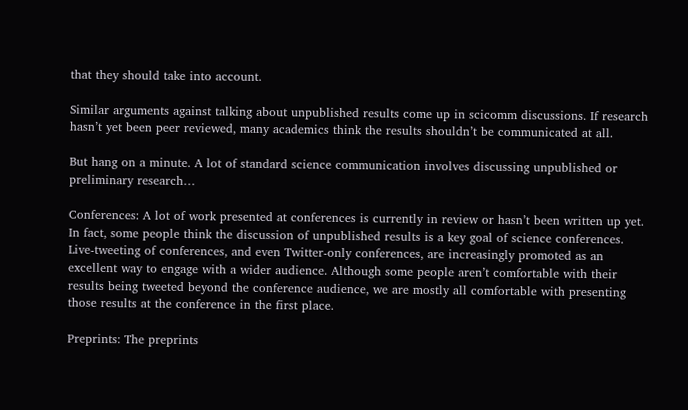that they should take into account.

Similar arguments against talking about unpublished results come up in scicomm discussions. If research hasn’t yet been peer reviewed, many academics think the results shouldn’t be communicated at all.

But hang on a minute. A lot of standard science communication involves discussing unpublished or preliminary research…

Conferences: A lot of work presented at conferences is currently in review or hasn’t been written up yet. In fact, some people think the discussion of unpublished results is a key goal of science conferences. Live-tweeting of conferences, and even Twitter-only conferences, are increasingly promoted as an excellent way to engage with a wider audience. Although some people aren’t comfortable with their results being tweeted beyond the conference audience, we are mostly all comfortable with presenting those results at the conference in the first place.

Preprints: The preprints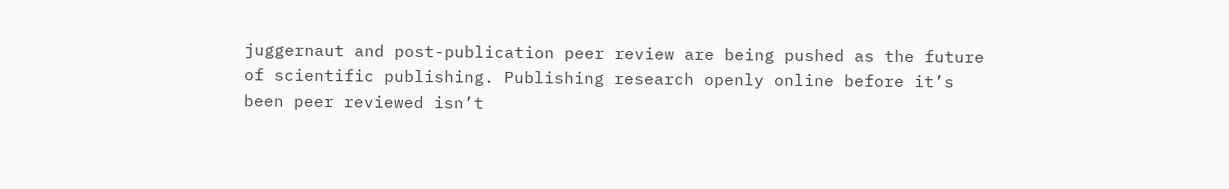juggernaut and post-publication peer review are being pushed as the future of scientific publishing. Publishing research openly online before it’s been peer reviewed isn’t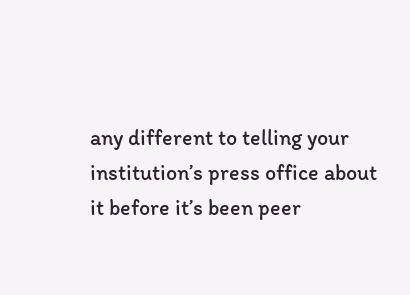any different to telling your institution’s press office about it before it’s been peer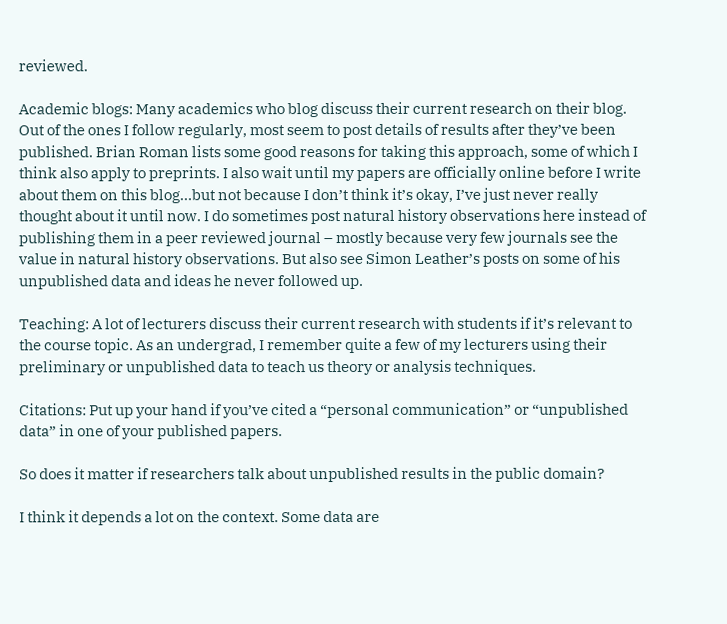reviewed.

Academic blogs: Many academics who blog discuss their current research on their blog. Out of the ones I follow regularly, most seem to post details of results after they’ve been published. Brian Roman lists some good reasons for taking this approach, some of which I think also apply to preprints. I also wait until my papers are officially online before I write about them on this blog…but not because I don’t think it’s okay, I’ve just never really thought about it until now. I do sometimes post natural history observations here instead of publishing them in a peer reviewed journal – mostly because very few journals see the value in natural history observations. But also see Simon Leather’s posts on some of his unpublished data and ideas he never followed up.

Teaching: A lot of lecturers discuss their current research with students if it’s relevant to the course topic. As an undergrad, I remember quite a few of my lecturers using their preliminary or unpublished data to teach us theory or analysis techniques.

Citations: Put up your hand if you’ve cited a “personal communication” or “unpublished data” in one of your published papers.

So does it matter if researchers talk about unpublished results in the public domain?

I think it depends a lot on the context. Some data are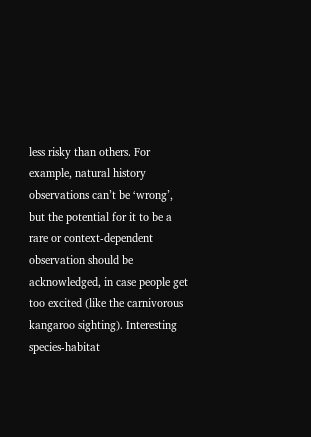less risky than others. For example, natural history observations can’t be ‘wrong’, but the potential for it to be a rare or context-dependent observation should be acknowledged, in case people get too excited (like the carnivorous kangaroo sighting). Interesting species-habitat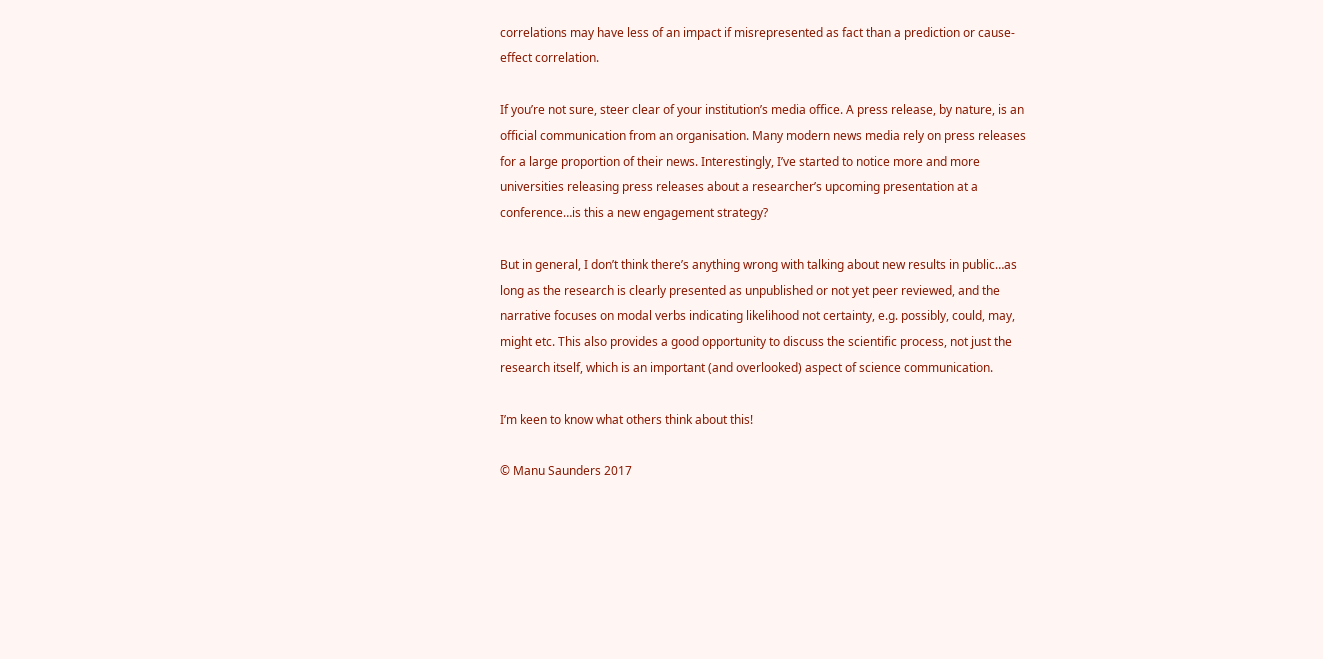correlations may have less of an impact if misrepresented as fact than a prediction or cause-effect correlation.

If you’re not sure, steer clear of your institution’s media office. A press release, by nature, is an official communication from an organisation. Many modern news media rely on press releases for a large proportion of their news. Interestingly, I’ve started to notice more and more universities releasing press releases about a researcher’s upcoming presentation at a conference…is this a new engagement strategy?

But in general, I don’t think there’s anything wrong with talking about new results in public…as long as the research is clearly presented as unpublished or not yet peer reviewed, and the narrative focuses on modal verbs indicating likelihood not certainty, e.g. possibly, could, may, might etc. This also provides a good opportunity to discuss the scientific process, not just the research itself, which is an important (and overlooked) aspect of science communication.

I’m keen to know what others think about this!

© Manu Saunders 2017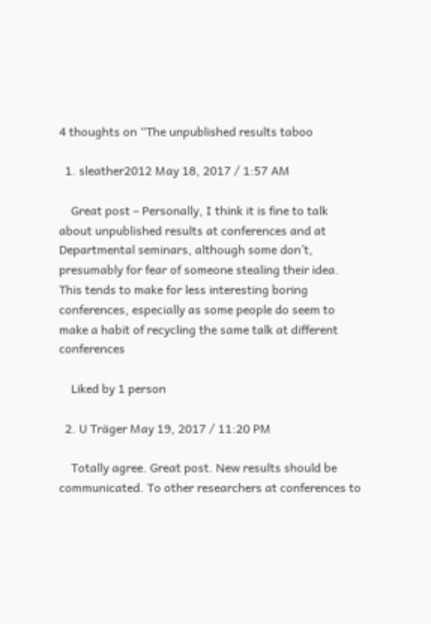4 thoughts on “The unpublished results taboo

  1. sleather2012 May 18, 2017 / 1:57 AM

    Great post – Personally, I think it is fine to talk about unpublished results at conferences and at Departmental seminars, although some don’t, presumably for fear of someone stealing their idea. This tends to make for less interesting boring conferences, especially as some people do seem to make a habit of recycling the same talk at different conferences

    Liked by 1 person

  2. U Träger May 19, 2017 / 11:20 PM

    Totally agree. Great post. New results should be communicated. To other researchers at conferences to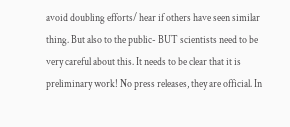avoid doubling efforts/ hear if others have seen similar thing. But also to the public- BUT scientists need to be very careful about this. It needs to be clear that it is preliminary work! No press releases, they are official. In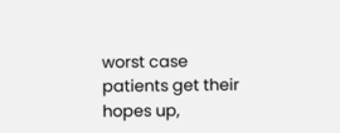worst case patients get their hopes up,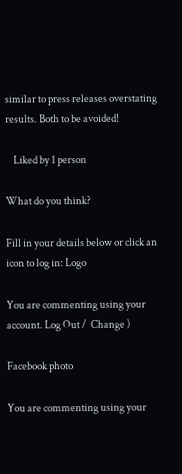similar to press releases overstating results. Both to be avoided!

    Liked by 1 person

What do you think?

Fill in your details below or click an icon to log in: Logo

You are commenting using your account. Log Out /  Change )

Facebook photo

You are commenting using your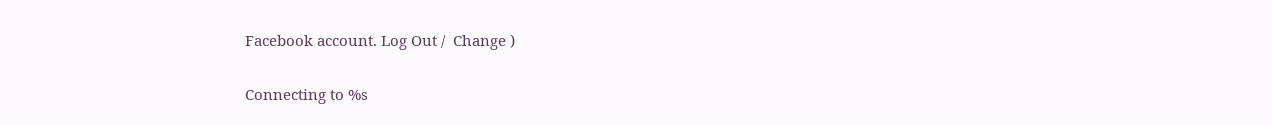Facebook account. Log Out /  Change )

Connecting to %s